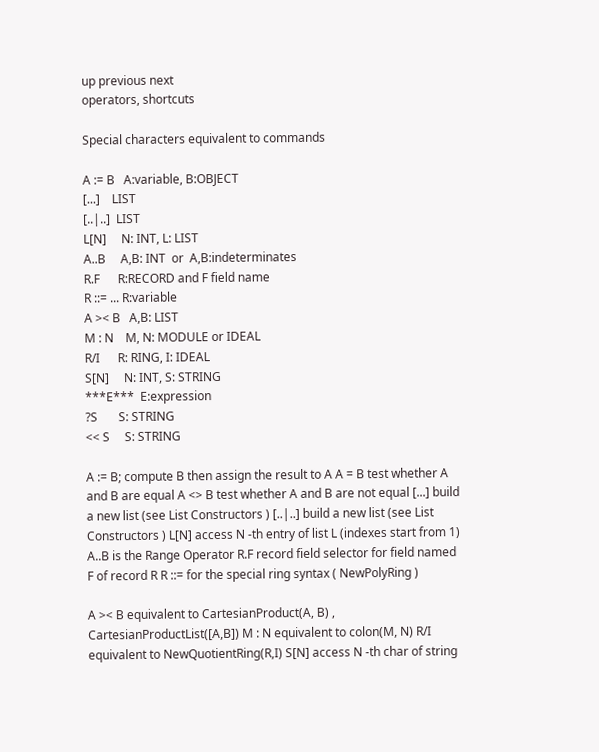up previous next
operators, shortcuts

Special characters equivalent to commands

A := B   A:variable, B:OBJECT
[...]    LIST
[..|..]  LIST
L[N]     N: INT, L: LIST
A..B     A,B: INT  or  A,B:indeterminates
R.F      R:RECORD and F field name
R ::= ... R:variable
A >< B   A,B: LIST
M : N    M, N: MODULE or IDEAL
R/I      R: RING, I: IDEAL
S[N]     N: INT, S: STRING
***E***  E:expression
?S       S: STRING
<< S     S: STRING

A := B; compute B then assign the result to A A = B test whether A and B are equal A <> B test whether A and B are not equal [...] build a new list (see List Constructors ) [..|..] build a new list (see List Constructors ) L[N] access N -th entry of list L (indexes start from 1) A..B is the Range Operator R.F record field selector for field named F of record R R ::= for the special ring syntax ( NewPolyRing )

A >< B equivalent to CartesianProduct(A, B) , CartesianProductList([A,B]) M : N equivalent to colon(M, N) R/I equivalent to NewQuotientRing(R,I) S[N] access N -th char of string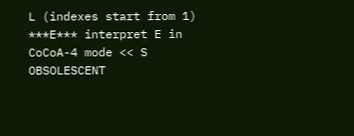L (indexes start from 1) ***E*** interpret E in CoCoA-4 mode << S OBSOLESCENT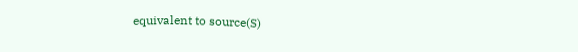equivalent to source(S)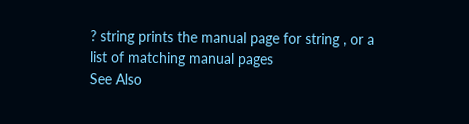? string prints the manual page for string , or a list of matching manual pages
See Also